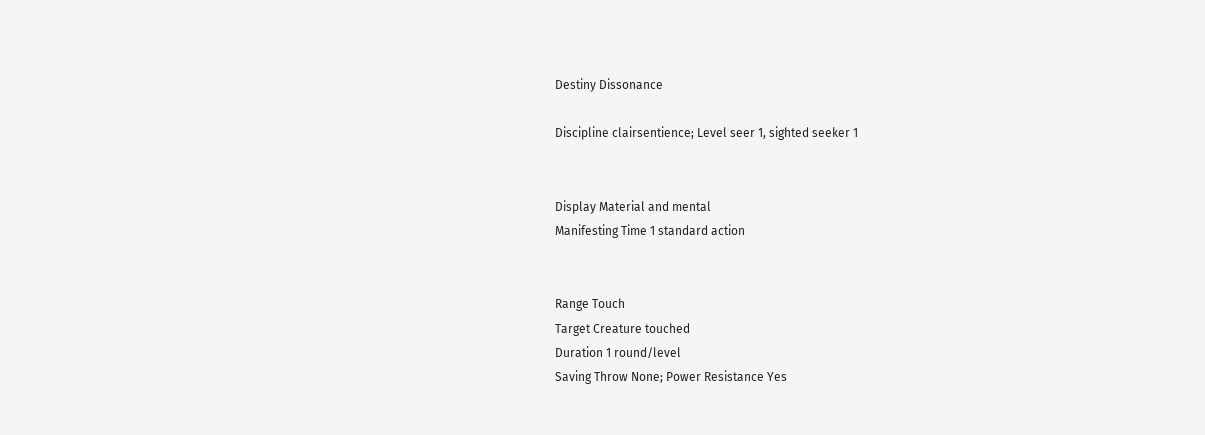Destiny Dissonance

Discipline clairsentience; Level seer 1, sighted seeker 1


Display Material and mental
Manifesting Time 1 standard action


Range Touch
Target Creature touched
Duration 1 round/level
Saving Throw None; Power Resistance Yes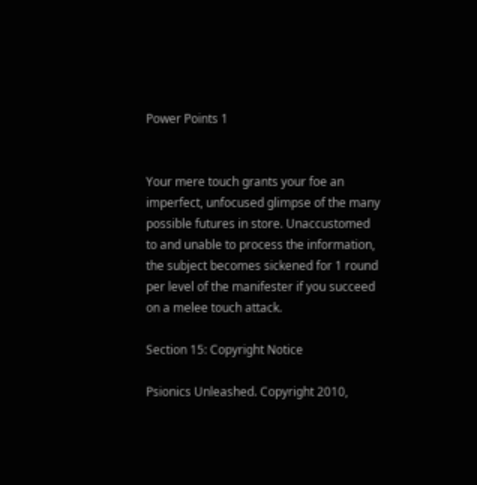Power Points 1


Your mere touch grants your foe an imperfect, unfocused glimpse of the many possible futures in store. Unaccustomed to and unable to process the information, the subject becomes sickened for 1 round per level of the manifester if you succeed on a melee touch attack.

Section 15: Copyright Notice

Psionics Unleashed. Copyright 2010,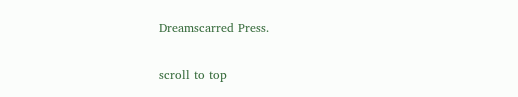Dreamscarred Press.

scroll to top